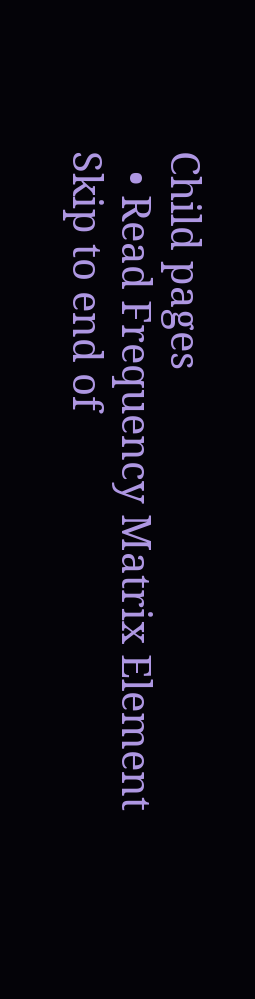Child pages
  • Read Frequency Matrix Element
Skip to end of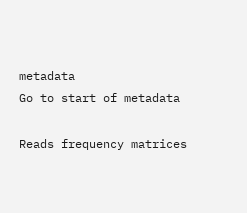metadata
Go to start of metadata

Reads frequency matrices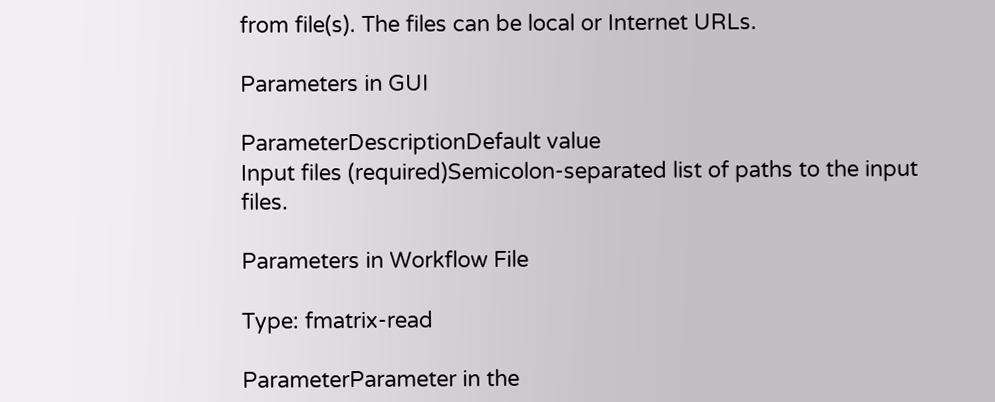from file(s). The files can be local or Internet URLs.

Parameters in GUI

ParameterDescriptionDefault value
Input files (required)Semicolon-separated list of paths to the input files.

Parameters in Workflow File

Type: fmatrix-read

ParameterParameter in the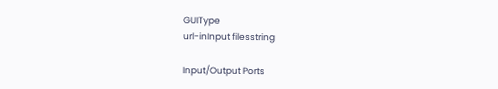GUIType
url-inInput filesstring

Input/Output Ports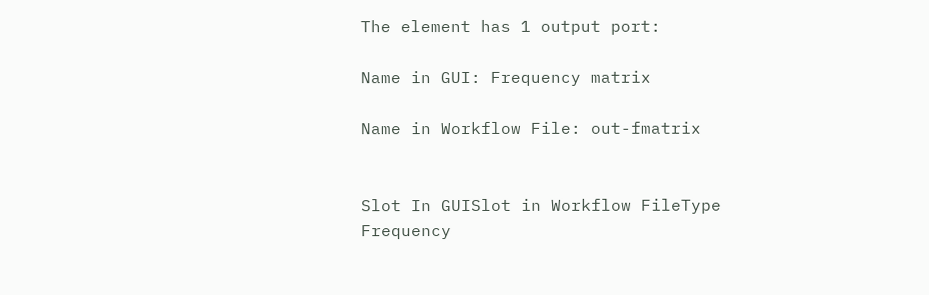The element has 1 output port:

Name in GUI: Frequency matrix

Name in Workflow File: out-fmatrix


Slot In GUISlot in Workflow FileType
Frequency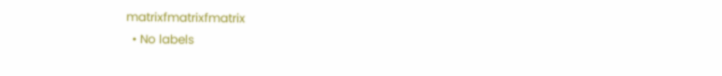matrixfmatrixfmatrix
  • No labels